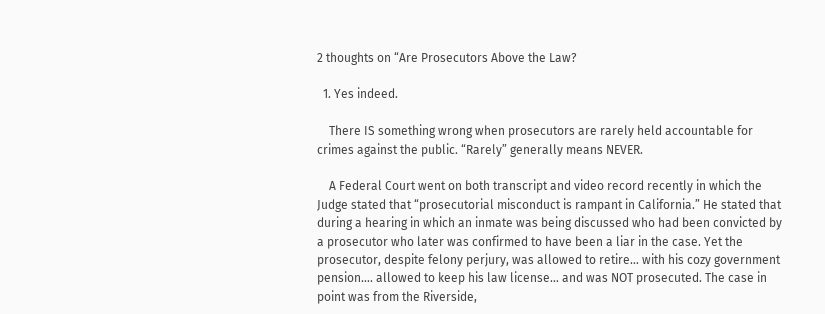2 thoughts on “Are Prosecutors Above the Law?

  1. Yes indeed.

    There IS something wrong when prosecutors are rarely held accountable for crimes against the public. “Rarely” generally means NEVER.

    A Federal Court went on both transcript and video record recently in which the Judge stated that “prosecutorial misconduct is rampant in California.” He stated that during a hearing in which an inmate was being discussed who had been convicted by a prosecutor who later was confirmed to have been a liar in the case. Yet the prosecutor, despite felony perjury, was allowed to retire… with his cozy government pension…. allowed to keep his law license… and was NOT prosecuted. The case in point was from the Riverside,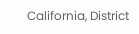California, District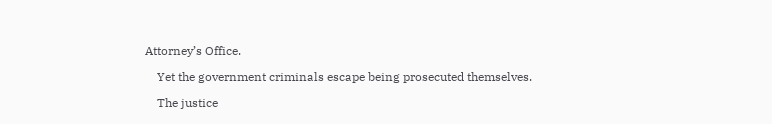Attorney’s Office.

    Yet the government criminals escape being prosecuted themselves.

    The justice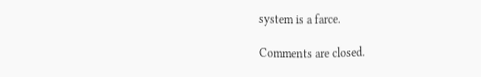system is a farce.

Comments are closed.